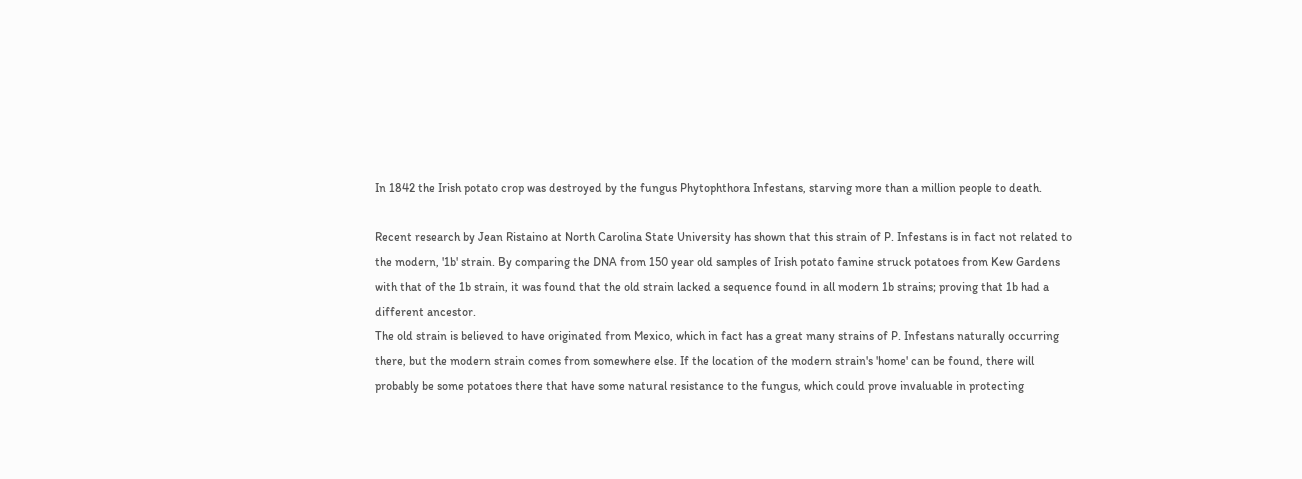In 1842 the Irish potato crop was destroyed by the fungus Phytophthora Infestans, starving more than a million people to death.

Recent research by Jean Ristaino at North Carolina State University has shown that this strain of P. Infestans is in fact not related to the modern, '1b' strain. By comparing the DNA from 150 year old samples of Irish potato famine struck potatoes from Kew Gardens with that of the 1b strain, it was found that the old strain lacked a sequence found in all modern 1b strains; proving that 1b had a different ancestor.
The old strain is believed to have originated from Mexico, which in fact has a great many strains of P. Infestans naturally occurring there, but the modern strain comes from somewhere else. If the location of the modern strain's 'home' can be found, there will probably be some potatoes there that have some natural resistance to the fungus, which could prove invaluable in protecting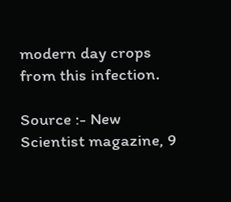modern day crops from this infection.

Source :- New Scientist magazine, 9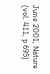June 2001, Nature (vol. 411, p 695)